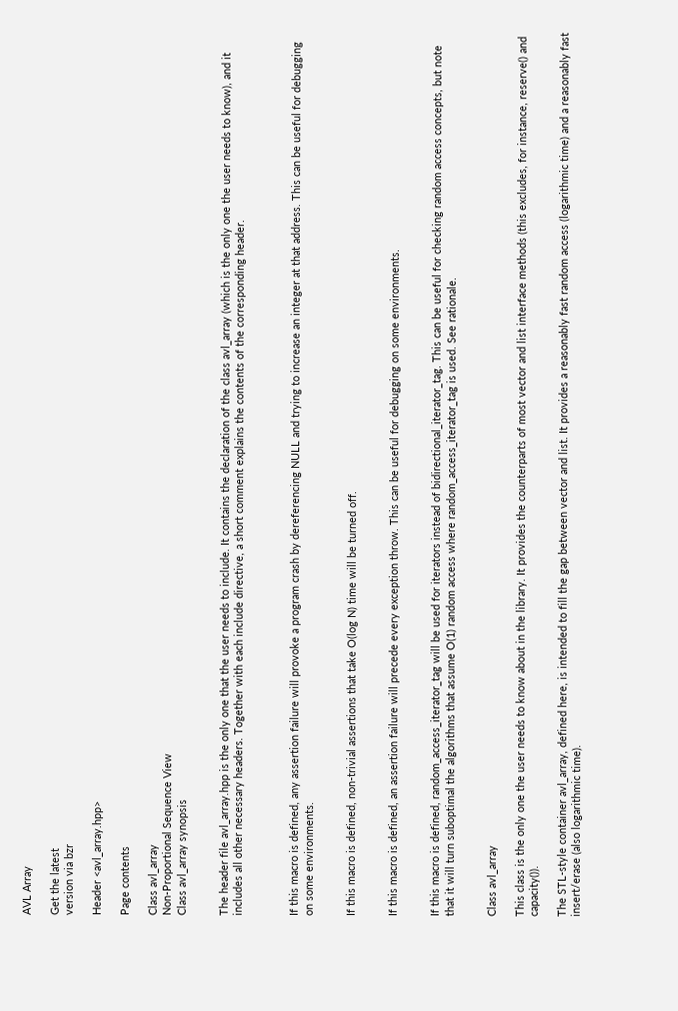AVL Array

Get the latest
version via bzr

Header <avl_array.hpp>

Page contents

Class avl_array
Non-Proportional Sequence View
Class avl_array synopsis


The header file avl_array.hpp is the only one that the user needs to include. It contains the declaration of the class avl_array (which is the only one the user needs to know), and it includes all other necessary headers. Together with each include directive, a short comment explains the contents of the corresponding header.



If this macro is defined, any assertion failure will provoke a program crash by dereferencing NULL and trying to increase an integer at that address. This can be useful for debugging on some environments.


If this macro is defined, non-trivial assertions that take O(log N) time will be turned off.


If this macro is defined, an assertion failure will precede every exception throw. This can be useful for debugging on some environments.


If this macro is defined, random_access_iterator_tag will be used for iterators instead of bidirectional_iterator_tag. This can be useful for checking random access concepts, but note that it will turn suboptimal the algorithms that assume O(1) random access where random_access_iterator_tag is used. See rationale.


Class avl_array

This class is the only one the user needs to know about in the library. It provides the counterparts of most vector and list interface methods (this excludes, for instance, reserve() and capacity()).

The STL-style container avl_array, defined here, is intended to fill the gap between vector and list. It provides a reasonably fast random access (logarithmic time) and a reasonably fast insert/erase (also logarithmic time).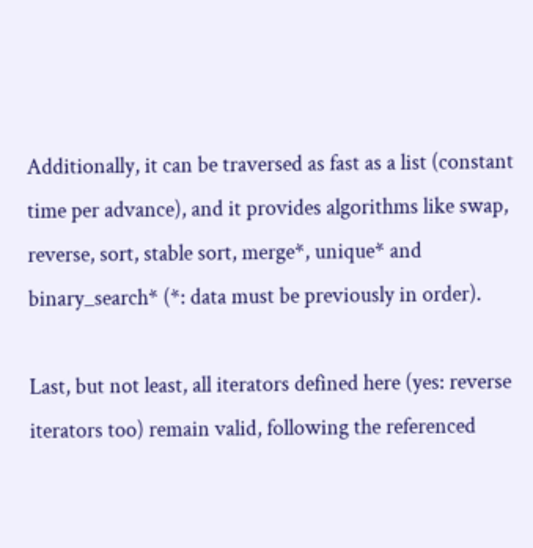Additionally, it can be traversed as fast as a list (constant time per advance), and it provides algorithms like swap, reverse, sort, stable sort, merge*, unique* and binary_search* (*: data must be previously in order).

Last, but not least, all iterators defined here (yes: reverse iterators too) remain valid, following the referenced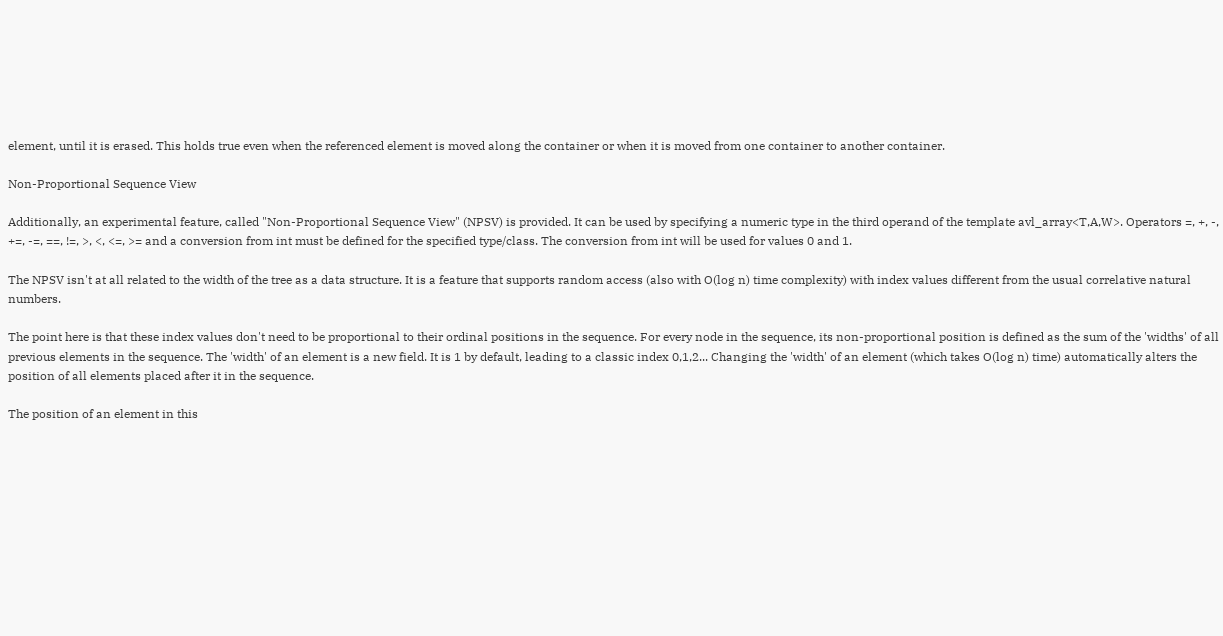element, until it is erased. This holds true even when the referenced element is moved along the container or when it is moved from one container to another container.

Non-Proportional Sequence View

Additionally, an experimental feature, called "Non-Proportional Sequence View" (NPSV) is provided. It can be used by specifying a numeric type in the third operand of the template avl_array<T,A,W>. Operators =, +, -, +=, -=, ==, !=, >, <, <=, >= and a conversion from int must be defined for the specified type/class. The conversion from int will be used for values 0 and 1.

The NPSV isn't at all related to the width of the tree as a data structure. It is a feature that supports random access (also with O(log n) time complexity) with index values different from the usual correlative natural numbers.

The point here is that these index values don't need to be proportional to their ordinal positions in the sequence. For every node in the sequence, its non-proportional position is defined as the sum of the 'widths' of all previous elements in the sequence. The 'width' of an element is a new field. It is 1 by default, leading to a classic index 0,1,2... Changing the 'width' of an element (which takes O(log n) time) automatically alters the position of all elements placed after it in the sequence.

The position of an element in this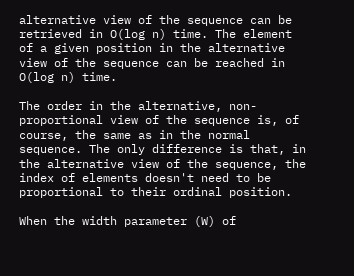alternative view of the sequence can be retrieved in O(log n) time. The element of a given position in the alternative view of the sequence can be reached in O(log n) time.

The order in the alternative, non-proportional view of the sequence is, of course, the same as in the normal sequence. The only difference is that, in the alternative view of the sequence, the index of elements doesn't need to be proportional to their ordinal position.

When the width parameter (W) of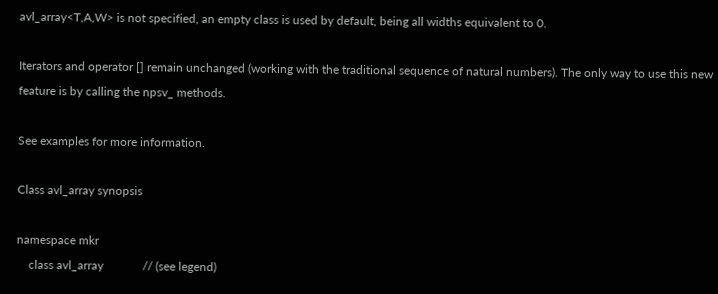avl_array<T,A,W> is not specified, an empty class is used by default, being all widths equivalent to 0.

Iterators and operator [] remain unchanged (working with the traditional sequence of natural numbers). The only way to use this new feature is by calling the npsv_ methods.

See examples for more information.

Class avl_array synopsis

namespace mkr
    class avl_array             // (see legend)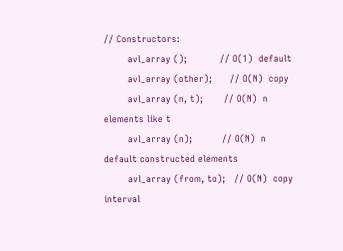// Constructors:
        avl_array ();           // O(1)  default
        avl_array (other);      // O(N)  copy
        avl_array (n, t);       // O(N)  n elements like t
        avl_array (n);          // O(N)  n default constructed elements
        avl_array (from, to);   // O(N)  copy interval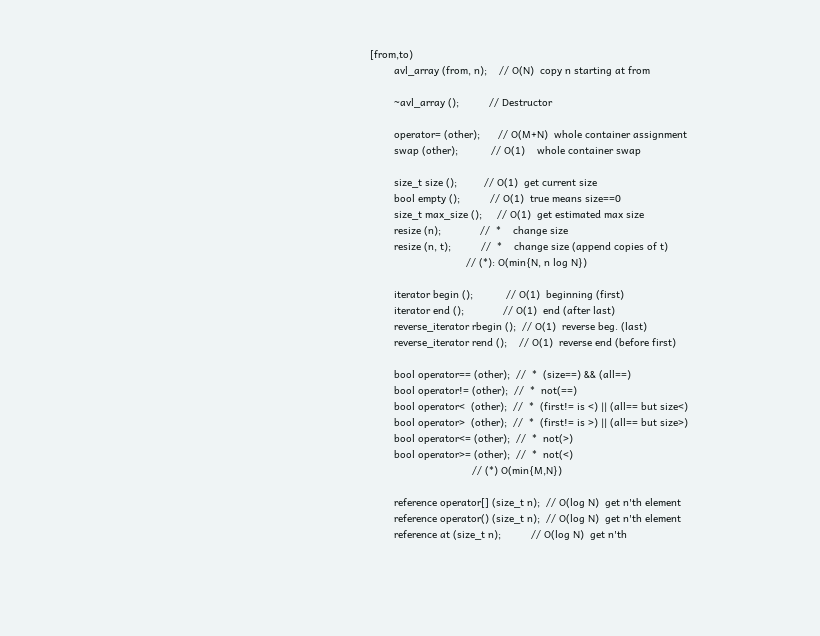[from,to)
        avl_array (from, n);    // O(N)  copy n starting at from

        ~avl_array ();          // Destructor

        operator= (other);      // O(M+N)  whole container assignment
        swap (other);           // O(1)    whole container swap

        size_t size ();         // O(1)  get current size
        bool empty ();          // O(1)  true means size==0
        size_t max_size ();     // O(1)  get estimated max size
        resize (n);             //  *    change size
        resize (n, t);          //  *    change size (append copies of t)
                                // (*): O(min{N, n log N})

        iterator begin ();           // O(1)  beginning (first)
        iterator end ();             // O(1)  end (after last)
        reverse_iterator rbegin ();  // O(1)  reverse beg. (last)
        reverse_iterator rend ();    // O(1)  reverse end (before first)

        bool operator== (other);  //  *  (size==) && (all==)
        bool operator!= (other);  //  *  not(==)
        bool operator<  (other);  //  *  (first!= is <) || (all== but size<)
        bool operator>  (other);  //  *  (first!= is >) || (all== but size>)
        bool operator<= (other);  //  *  not(>)
        bool operator>= (other);  //  *  not(<)
                                  // (*) O(min{M,N})

        reference operator[] (size_t n);  // O(log N)  get n'th element
        reference operator() (size_t n);  // O(log N)  get n'th element
        reference at (size_t n);          // O(log N)  get n'th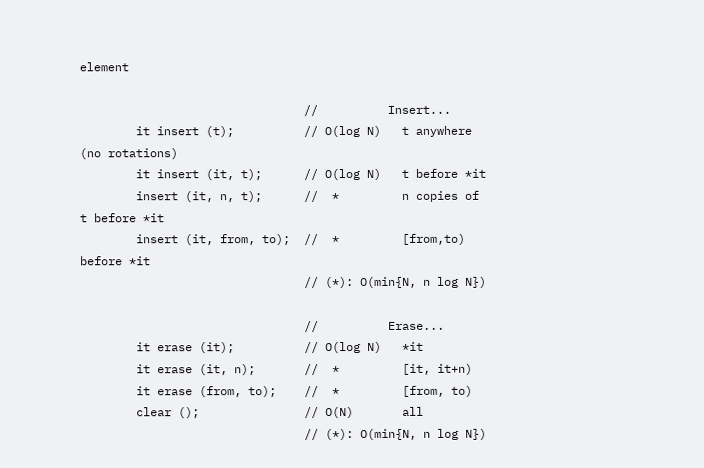element

                                //          Insert...
        it insert (t);          // O(log N)   t anywhere (no rotations)
        it insert (it, t);      // O(log N)   t before *it
        insert (it, n, t);      //  *         n copies of t before *it
        insert (it, from, to);  //  *         [from,to) before *it
                                // (*): O(min{N, n log N})

                                //          Erase...
        it erase (it);          // O(log N)   *it
        it erase (it, n);       //  *         [it, it+n)
        it erase (from, to);    //  *         [from, to)
        clear ();               // O(N)       all
                                // (*): O(min{N, n log N})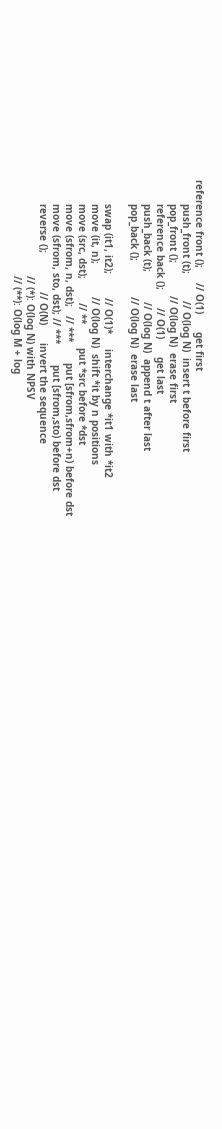reference front ();     // O(1)      get first
        push_front (t);         // O(log N)  insert t before first
        pop_front ();           // O(log N)  erase first
        reference back ();      // O(1)      get last
        push_back (t);          // O(log N)  append t after last
        pop_back ();            // O(log N)  erase last

        swap (it1, it2);        // O(1)*     interchange *it1 with *it2
        move (it, n);           // O(log N)  shift *it by n positions
        move (src, dst);        // **        put *src before *dst
        move (sfrom, n, dst);   // ***       put [sfrom,sfrom+n) before dst
        move (sfrom, sto, dst); // ***       put [sfrom,sto) before dst
        reverse ();             // O(N)      invert the sequence
                                // (*): O(log N) with NPSV
                                // (**): O(log M + log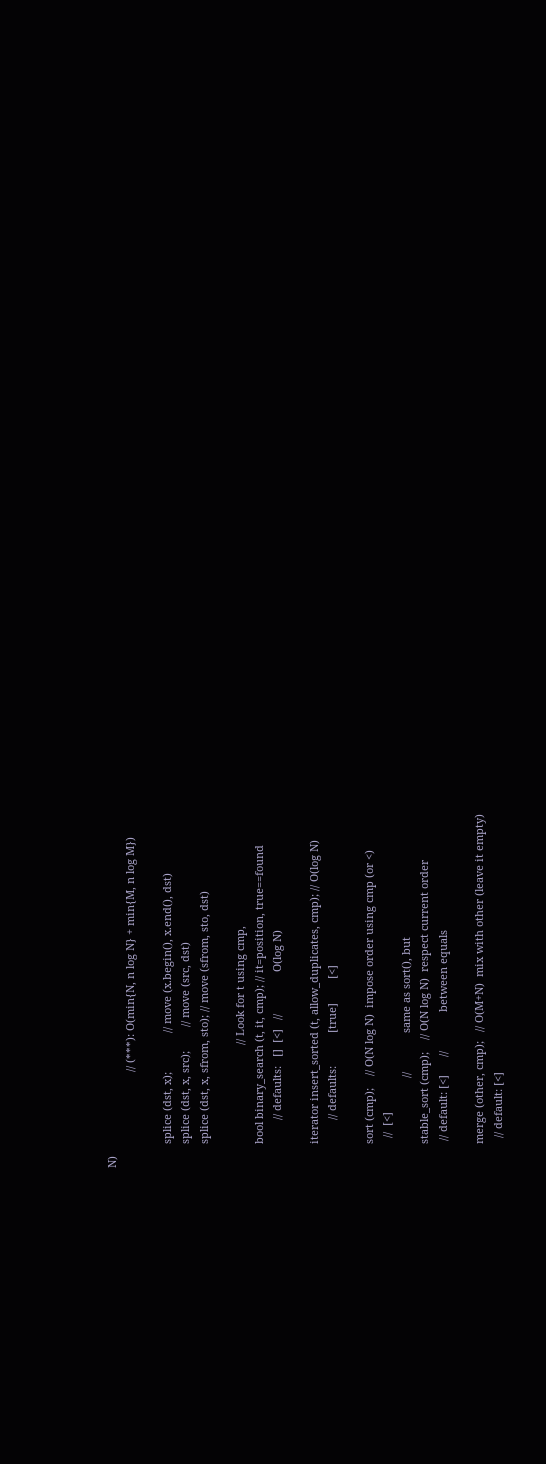N)
                                // (***): O(min{N, n log N} + min{M, n log M})

        splice (dst, x);             // move (x.begin(), x.end(), dst)
        splice (dst, x, src);        // move (src, dst)
        splice (dst, x, sfrom, sto); // move (sfrom, sto, dst)

                                         // Look for t using cmp,
        bool binary_search (t, it, cmp); // it=position, true==found
                // defaults:   []  [<]   //              O(log N)

        iterator insert_sorted (t, allow_duplicates, cmp); // O(log N)
                // defaults:           [true]        [<]

        sort (cmp);    // O(N log N)  impose order using cmp (or <)
          //  [<]
                              //             same as sort(), but
        stable_sort (cmp);    // O(N log N)  respect current order
         // default: [<]      //             between equals

        merge (other, cmp);   // O(M+N)  mix with other (leave it empty)
          // default: [<]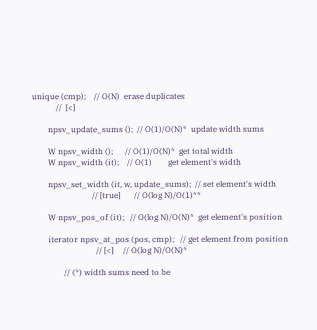unique (cmp);    // O(N)  erase duplicates
            //  [<]

        npsv_update_sums ();  // O(1)/O(N)*  update width sums

        W npsv_width ();      // O(1)/O(N)*  get total width
        W npsv_width (it);    // O(1)        get element's width

        npsv_set_width (it, w, update_sums);  // set element's width
                              // [true]       // O(log N)/O(1)**

        W npsv_pos_of (it);   // O(log N)/O(N)*  get element's position

        iterator npsv_at_pos (pos, cmp);   // get element from position
                                // [<]     // O(log N)/O(N)*

                // (*) width sums need to be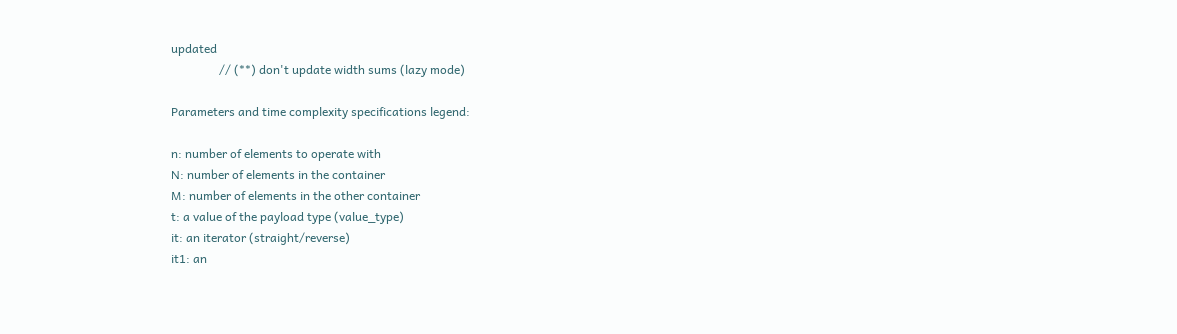updated
                // (**) don't update width sums (lazy mode)

Parameters and time complexity specifications legend:

n: number of elements to operate with
N: number of elements in the container
M: number of elements in the other container
t: a value of the payload type (value_type)
it: an iterator (straight/reverse)
it1: an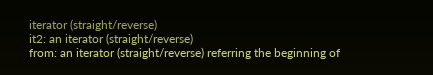iterator (straight/reverse)
it2: an iterator (straight/reverse)
from: an iterator (straight/reverse) referring the beginning of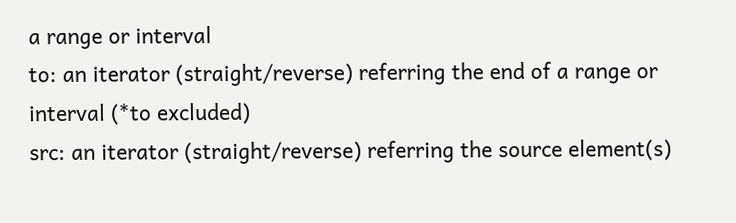a range or interval
to: an iterator (straight/reverse) referring the end of a range or interval (*to excluded)
src: an iterator (straight/reverse) referring the source element(s)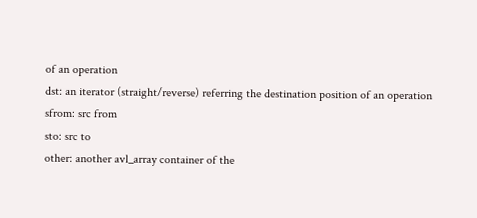of an operation
dst: an iterator (straight/reverse) referring the destination position of an operation
sfrom: src from
sto: src to
other: another avl_array container of the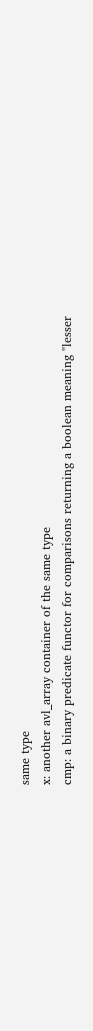same type
x: another avl_array container of the same type
cmp: a binary predicate functor for comparisons returning a boolean meaning "lesser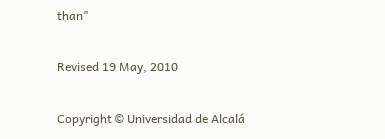than"

Revised 19 May, 2010

Copyright © Universidad de Alcalá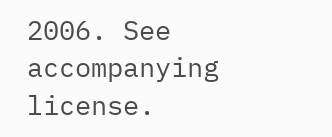2006. See accompanying license.